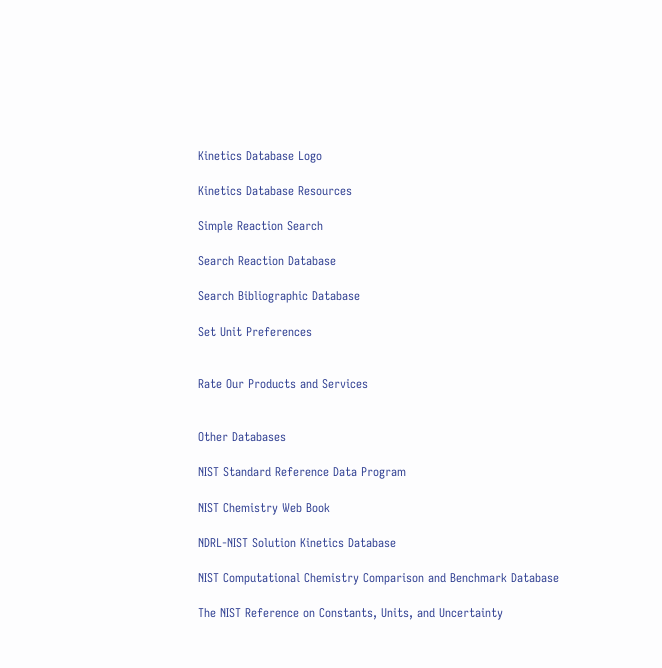Kinetics Database Logo

Kinetics Database Resources

Simple Reaction Search

Search Reaction Database

Search Bibliographic Database

Set Unit Preferences


Rate Our Products and Services


Other Databases

NIST Standard Reference Data Program

NIST Chemistry Web Book

NDRL-NIST Solution Kinetics Database

NIST Computational Chemistry Comparison and Benchmark Database

The NIST Reference on Constants, Units, and Uncertainty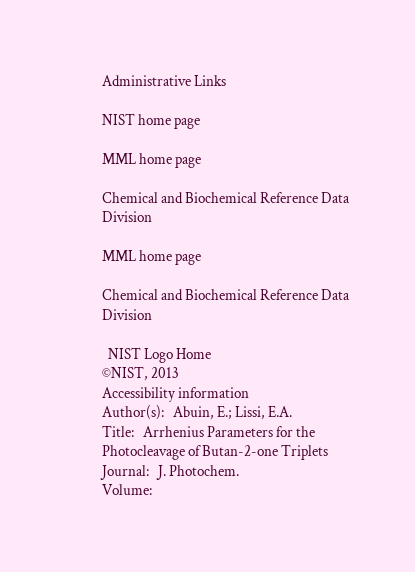Administrative Links

NIST home page

MML home page

Chemical and Biochemical Reference Data Division

MML home page

Chemical and Biochemical Reference Data Division

  NIST Logo Home
©NIST, 2013
Accessibility information
Author(s):   Abuin, E.; Lissi, E.A.
Title:   Arrhenius Parameters for the Photocleavage of Butan-2-one Triplets
Journal:   J. Photochem.
Volume: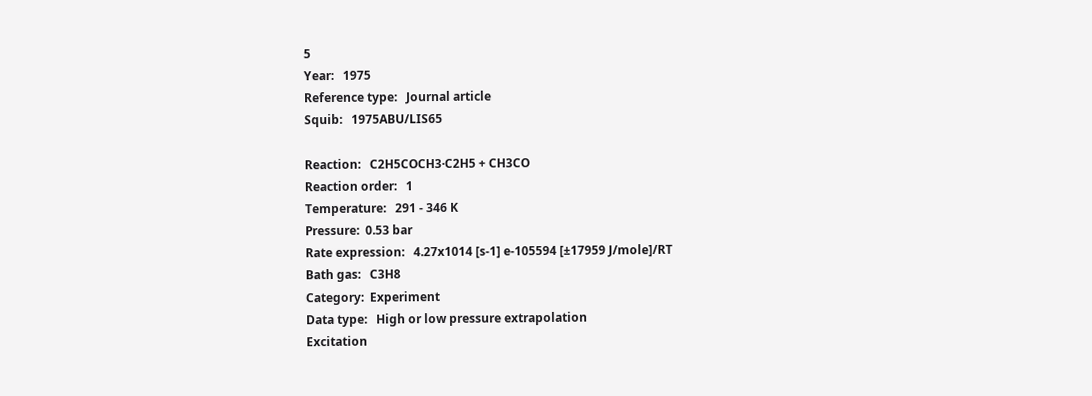5
Year:   1975
Reference type:   Journal article
Squib:   1975ABU/LIS65

Reaction:   C2H5COCH3·C2H5 + CH3CO
Reaction order:   1
Temperature:   291 - 346 K
Pressure:  0.53 bar
Rate expression:   4.27x1014 [s-1] e-105594 [±17959 J/mole]/RT
Bath gas:   C3H8
Category:  Experiment
Data type:   High or low pressure extrapolation
Excitation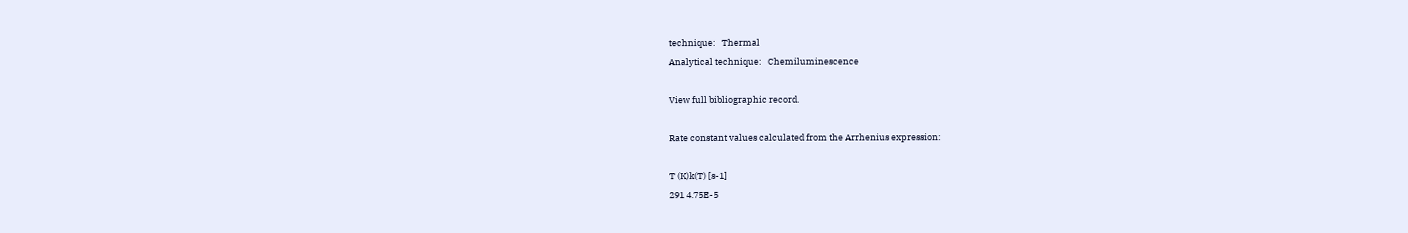technique:   Thermal
Analytical technique:   Chemiluminescence

View full bibliographic record.

Rate constant values calculated from the Arrhenius expression:

T (K)k(T) [s-1]
291 4.75E-5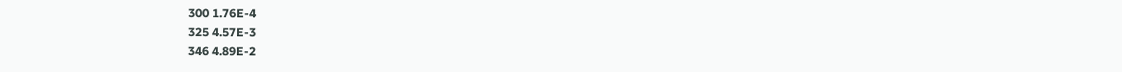300 1.76E-4
325 4.57E-3
346 4.89E-2